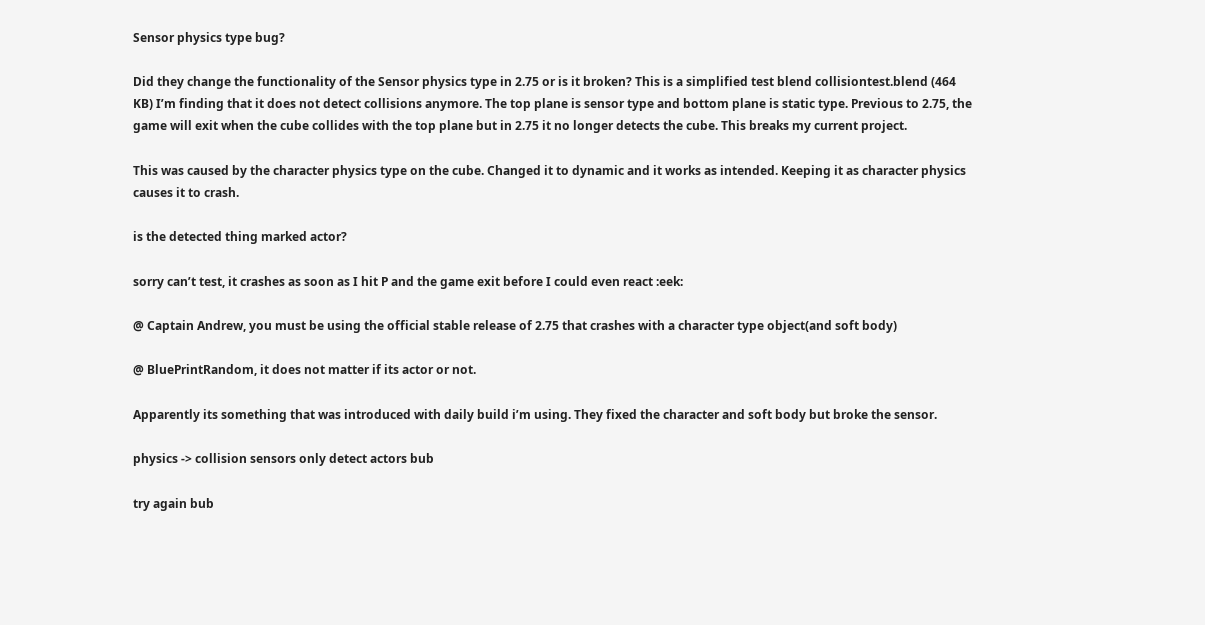Sensor physics type bug?

Did they change the functionality of the Sensor physics type in 2.75 or is it broken? This is a simplified test blend collisiontest.blend (464 KB) I’m finding that it does not detect collisions anymore. The top plane is sensor type and bottom plane is static type. Previous to 2.75, the game will exit when the cube collides with the top plane but in 2.75 it no longer detects the cube. This breaks my current project.

This was caused by the character physics type on the cube. Changed it to dynamic and it works as intended. Keeping it as character physics causes it to crash.

is the detected thing marked actor?

sorry can’t test, it crashes as soon as I hit P and the game exit before I could even react :eek:

@ Captain Andrew, you must be using the official stable release of 2.75 that crashes with a character type object(and soft body)

@ BluePrintRandom, it does not matter if its actor or not.

Apparently its something that was introduced with daily build i’m using. They fixed the character and soft body but broke the sensor.

physics -> collision sensors only detect actors bub

try again bub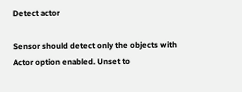Detect actor

Sensor should detect only the objects with Actor option enabled. Unset to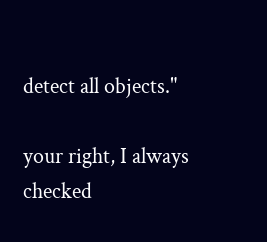detect all objects."

your right, I always checked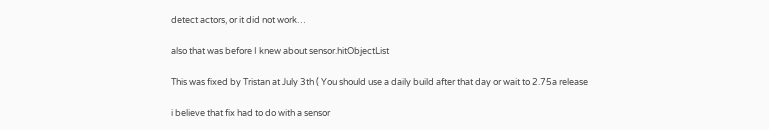detect actors, or it did not work…

also that was before I knew about sensor.hitObjectList

This was fixed by Tristan at July 3th ( You should use a daily build after that day or wait to 2.75a release

i believe that fix had to do with a sensor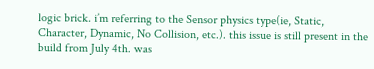logic brick. i’m referring to the Sensor physics type(ie, Static, Character, Dynamic, No Collision, etc.). this issue is still present in the build from July 4th. was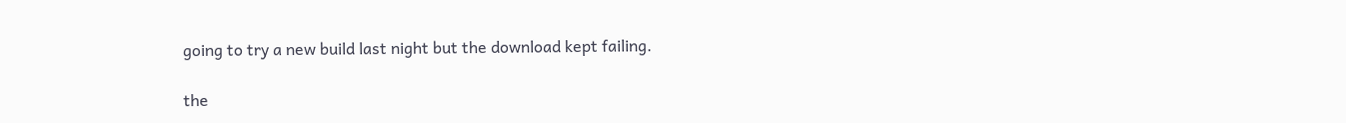going to try a new build last night but the download kept failing.

the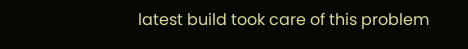latest build took care of this problem